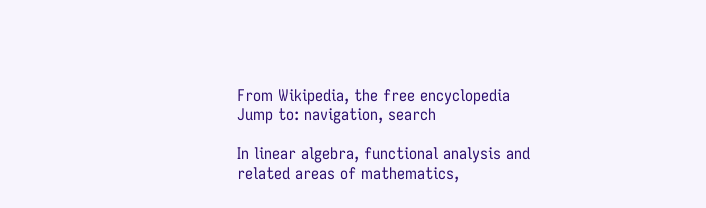From Wikipedia, the free encyclopedia
Jump to: navigation, search

In linear algebra, functional analysis and related areas of mathematics,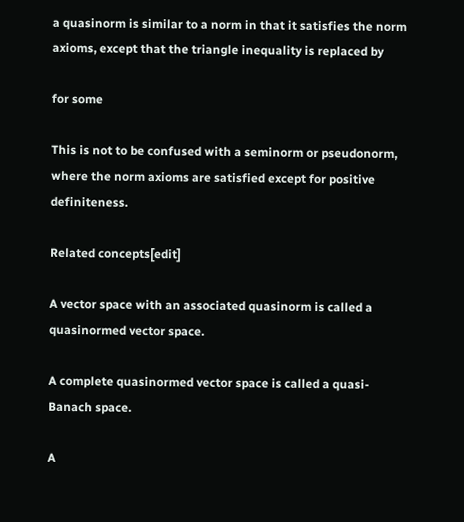a quasinorm is similar to a norm in that it satisfies the norm axioms, except that the triangle inequality is replaced by

for some

This is not to be confused with a seminorm or pseudonorm, where the norm axioms are satisfied except for positive definiteness.

Related concepts[edit]

A vector space with an associated quasinorm is called a quasinormed vector space.

A complete quasinormed vector space is called a quasi-Banach space.

A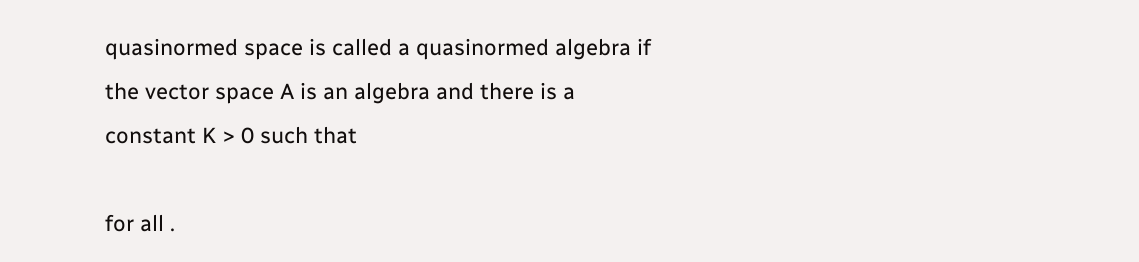quasinormed space is called a quasinormed algebra if the vector space A is an algebra and there is a constant K > 0 such that

for all .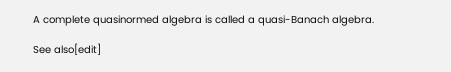A complete quasinormed algebra is called a quasi-Banach algebra.

See also[edit]